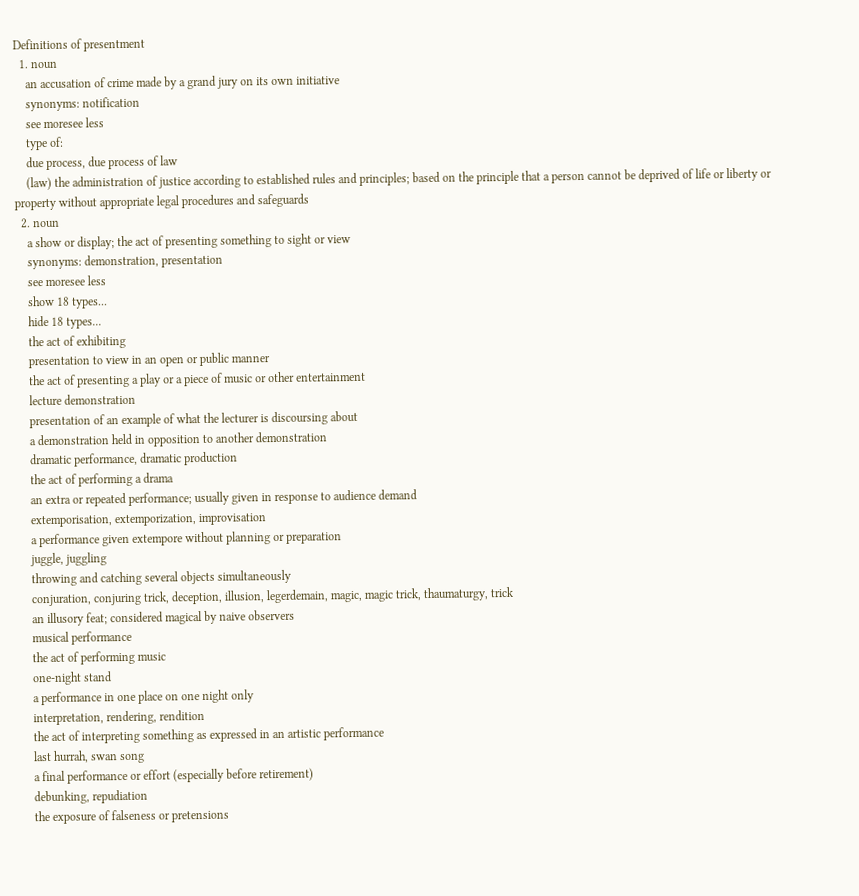Definitions of presentment
  1. noun
    an accusation of crime made by a grand jury on its own initiative
    synonyms: notification
    see moresee less
    type of:
    due process, due process of law
    (law) the administration of justice according to established rules and principles; based on the principle that a person cannot be deprived of life or liberty or property without appropriate legal procedures and safeguards
  2. noun
    a show or display; the act of presenting something to sight or view
    synonyms: demonstration, presentation
    see moresee less
    show 18 types...
    hide 18 types...
    the act of exhibiting
    presentation to view in an open or public manner
    the act of presenting a play or a piece of music or other entertainment
    lecture demonstration
    presentation of an example of what the lecturer is discoursing about
    a demonstration held in opposition to another demonstration
    dramatic performance, dramatic production
    the act of performing a drama
    an extra or repeated performance; usually given in response to audience demand
    extemporisation, extemporization, improvisation
    a performance given extempore without planning or preparation
    juggle, juggling
    throwing and catching several objects simultaneously
    conjuration, conjuring trick, deception, illusion, legerdemain, magic, magic trick, thaumaturgy, trick
    an illusory feat; considered magical by naive observers
    musical performance
    the act of performing music
    one-night stand
    a performance in one place on one night only
    interpretation, rendering, rendition
    the act of interpreting something as expressed in an artistic performance
    last hurrah, swan song
    a final performance or effort (especially before retirement)
    debunking, repudiation
    the exposure of falseness or pretensions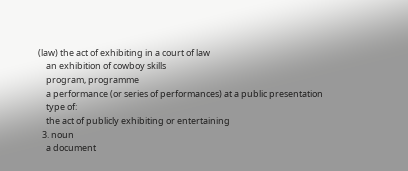(law) the act of exhibiting in a court of law
    an exhibition of cowboy skills
    program, programme
    a performance (or series of performances) at a public presentation
    type of:
    the act of publicly exhibiting or entertaining
  3. noun
    a document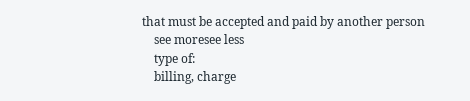that must be accepted and paid by another person
    see moresee less
    type of:
    billing, charge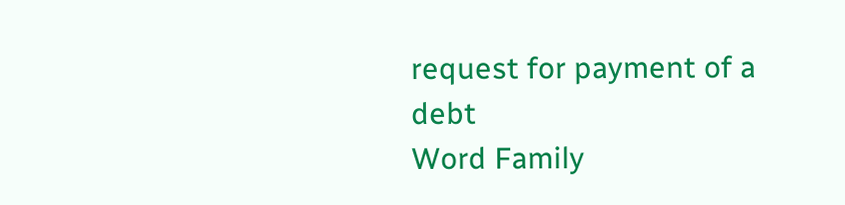request for payment of a debt
Word Family